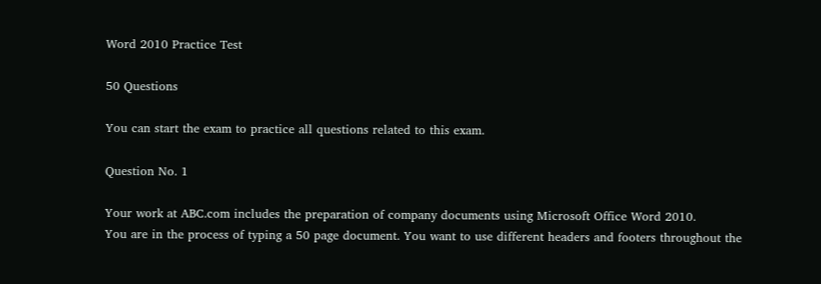Word 2010 Practice Test

50 Questions

You can start the exam to practice all questions related to this exam.

Question No. 1

Your work at ABC.com includes the preparation of company documents using Microsoft Office Word 2010.
You are in the process of typing a 50 page document. You want to use different headers and footers throughout the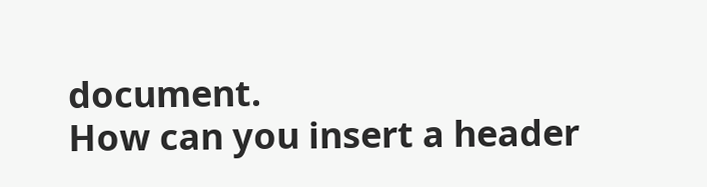document.
How can you insert a header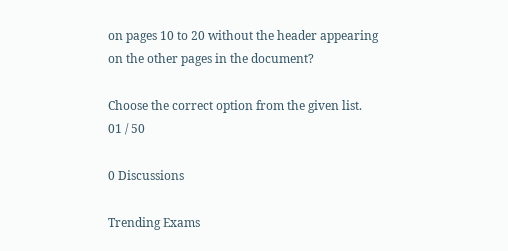on pages 10 to 20 without the header appearing on the other pages in the document?

Choose the correct option from the given list.
01 / 50

0 Discussions

Trending Exams